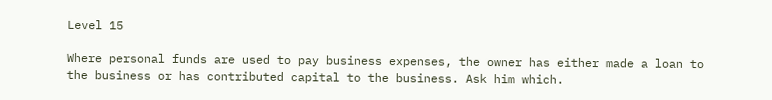Level 15

Where personal funds are used to pay business expenses, the owner has either made a loan to the business or has contributed capital to the business. Ask him which.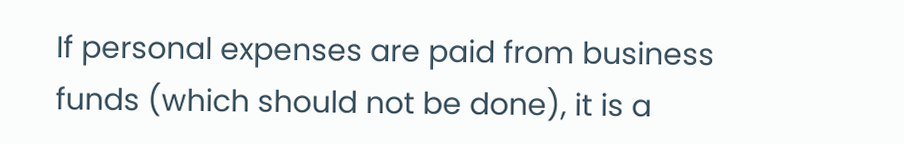If personal expenses are paid from business funds (which should not be done), it is a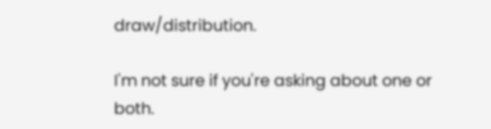draw/distribution.

I'm not sure if you're asking about one or both.